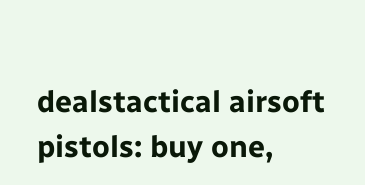dealstactical airsoft pistols: buy one,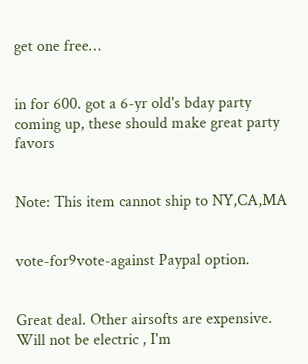get one free…


in for 600. got a 6-yr old's bday party coming up, these should make great party favors


Note: This item cannot ship to NY,CA,MA


vote-for9vote-against Paypal option.


Great deal. Other airsofts are expensive. Will not be electric , I'm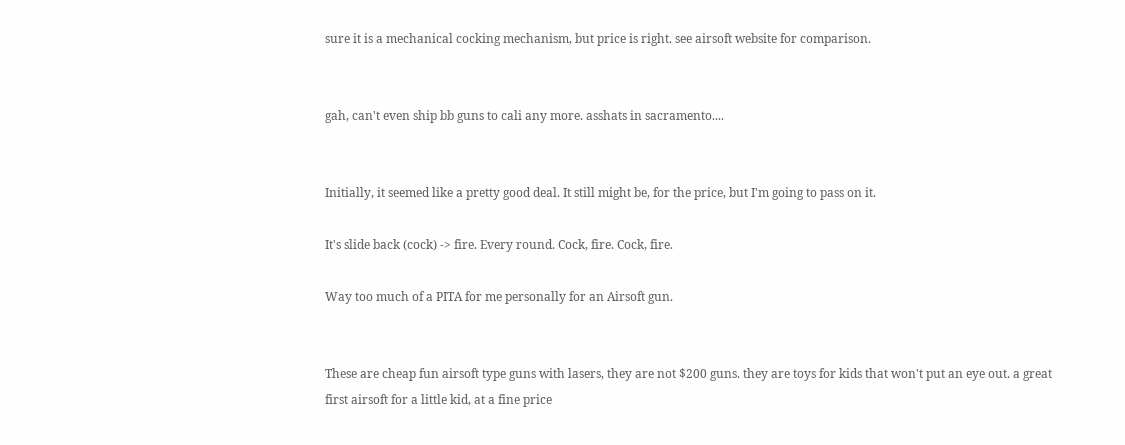sure it is a mechanical cocking mechanism, but price is right. see airsoft website for comparison.


gah, can't even ship bb guns to cali any more. asshats in sacramento....


Initially, it seemed like a pretty good deal. It still might be, for the price, but I'm going to pass on it.

It's slide back (cock) -> fire. Every round. Cock, fire. Cock, fire.

Way too much of a PITA for me personally for an Airsoft gun.


These are cheap fun airsoft type guns with lasers, they are not $200 guns. they are toys for kids that won't put an eye out. a great first airsoft for a little kid, at a fine price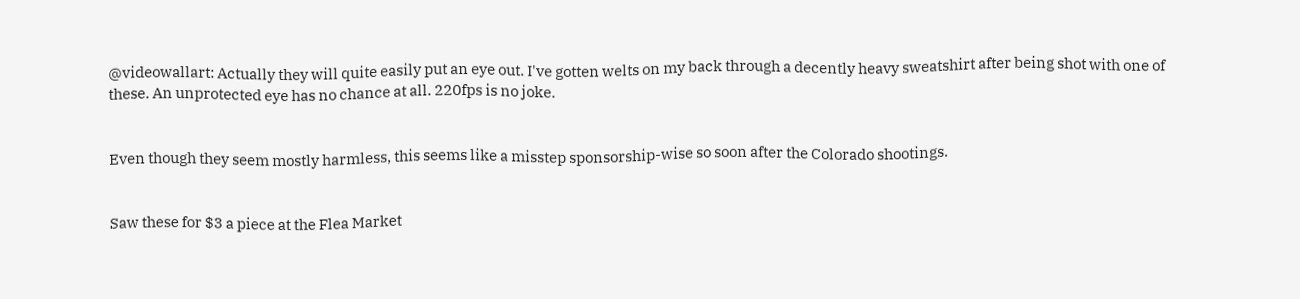@videowallart: Actually they will quite easily put an eye out. I've gotten welts on my back through a decently heavy sweatshirt after being shot with one of these. An unprotected eye has no chance at all. 220fps is no joke.


Even though they seem mostly harmless, this seems like a misstep sponsorship-wise so soon after the Colorado shootings.


Saw these for $3 a piece at the Flea Market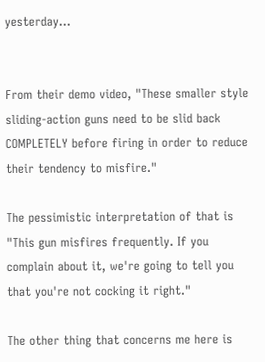yesterday...


From their demo video, "These smaller style sliding-action guns need to be slid back COMPLETELY before firing in order to reduce their tendency to misfire."

The pessimistic interpretation of that is "This gun misfires frequently. If you complain about it, we're going to tell you that you're not cocking it right."

The other thing that concerns me here is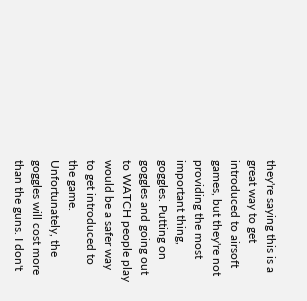they're saying this is a great way to get introduced to airsoft games, but they're not providing the most important thing, goggles. Putting on goggles and going out to WATCH people play would be a safer way to get introduced to the game. Unfortunately, the goggles will cost more than the guns. I don't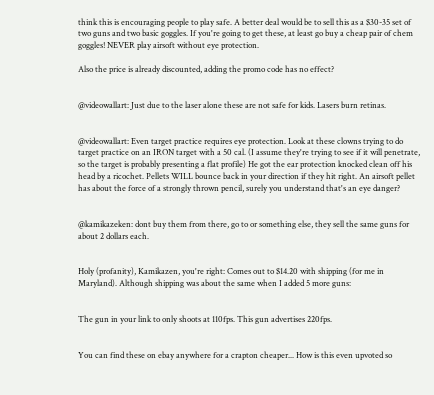think this is encouraging people to play safe. A better deal would be to sell this as a $30-35 set of two guns and two basic goggles. If you're going to get these, at least go buy a cheap pair of chem goggles! NEVER play airsoft without eye protection.

Also the price is already discounted, adding the promo code has no effect?


@videowallart: Just due to the laser alone these are not safe for kids. Lasers burn retinas.


@videowallart: Even target practice requires eye protection. Look at these clowns trying to do target practice on an IRON target with a 50 cal. (I assume they're trying to see if it will penetrate, so the target is probably presenting a flat profile) He got the ear protection knocked clean off his head by a ricochet. Pellets WILL bounce back in your direction if they hit right. An airsoft pellet has about the force of a strongly thrown pencil, surely you understand that's an eye danger?


@kamikazeken: dont buy them from there, go to or something else, they sell the same guns for about 2 dollars each.


Holy (profanity), Kamikazen, you're right: Comes out to $14.20 with shipping (for me in Maryland). Although shipping was about the same when I added 5 more guns:


The gun in your link to only shoots at 110fps. This gun advertises 220fps.


You can find these on ebay anywhere for a crapton cheaper... How is this even upvoted so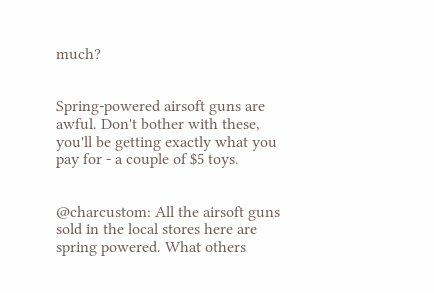much?


Spring-powered airsoft guns are awful. Don't bother with these, you'll be getting exactly what you pay for - a couple of $5 toys.


@charcustom: All the airsoft guns sold in the local stores here are spring powered. What others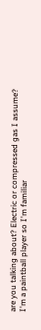are you talking about? Electric or compressed gas I assume? I'm a paintball player so I'm familiar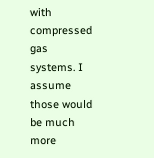with compressed gas systems. I assume those would be much more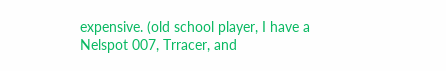expensive. (old school player, I have a Nelspot 007, Trracer, and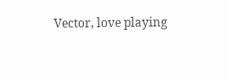Vector, love playing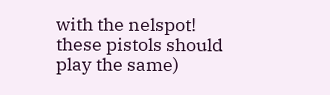with the nelspot! these pistols should play the same)